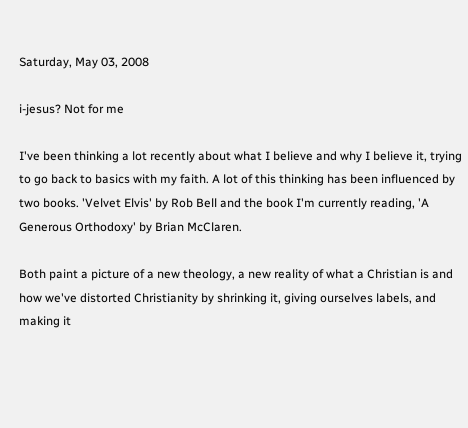Saturday, May 03, 2008

i-jesus? Not for me

I've been thinking a lot recently about what I believe and why I believe it, trying to go back to basics with my faith. A lot of this thinking has been influenced by two books. 'Velvet Elvis' by Rob Bell and the book I'm currently reading, 'A Generous Orthodoxy' by Brian McClaren.

Both paint a picture of a new theology, a new reality of what a Christian is and how we've distorted Christianity by shrinking it, giving ourselves labels, and making it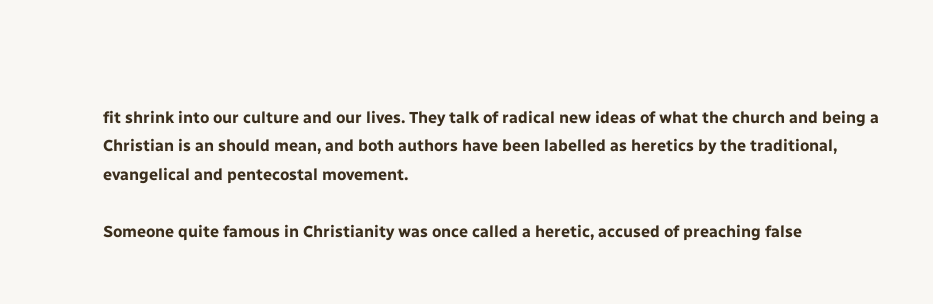fit shrink into our culture and our lives. They talk of radical new ideas of what the church and being a Christian is an should mean, and both authors have been labelled as heretics by the traditional, evangelical and pentecostal movement.

Someone quite famous in Christianity was once called a heretic, accused of preaching false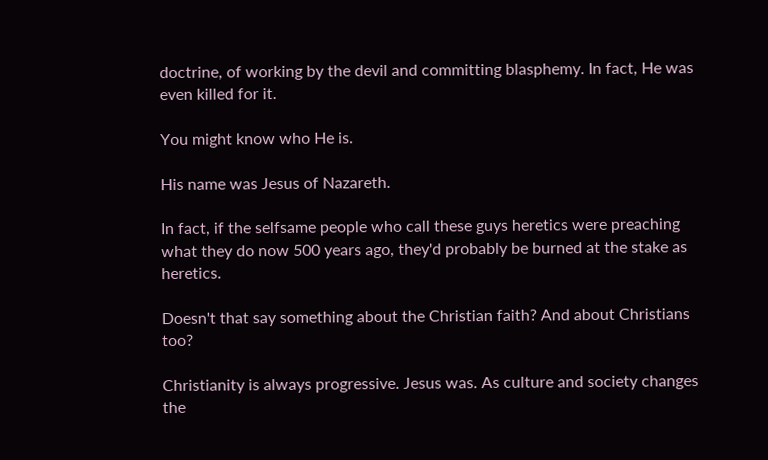doctrine, of working by the devil and committing blasphemy. In fact, He was even killed for it.

You might know who He is.

His name was Jesus of Nazareth.

In fact, if the selfsame people who call these guys heretics were preaching what they do now 500 years ago, they'd probably be burned at the stake as heretics.

Doesn't that say something about the Christian faith? And about Christians too?

Christianity is always progressive. Jesus was. As culture and society changes the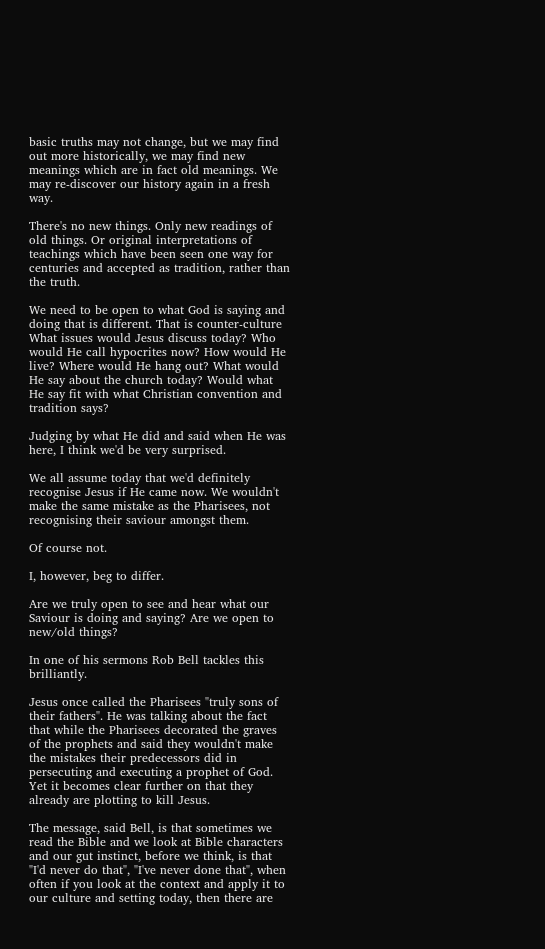basic truths may not change, but we may find out more historically, we may find new meanings which are in fact old meanings. We may re-discover our history again in a fresh way.

There's no new things. Only new readings of old things. Or original interpretations of teachings which have been seen one way for centuries and accepted as tradition, rather than the truth.

We need to be open to what God is saying and doing that is different. That is counter-culture What issues would Jesus discuss today? Who would He call hypocrites now? How would He live? Where would He hang out? What would He say about the church today? Would what He say fit with what Christian convention and tradition says?

Judging by what He did and said when He was here, I think we'd be very surprised.

We all assume today that we'd definitely recognise Jesus if He came now. We wouldn't make the same mistake as the Pharisees, not recognising their saviour amongst them.

Of course not.

I, however, beg to differ.

Are we truly open to see and hear what our Saviour is doing and saying? Are we open to new/old things?

In one of his sermons Rob Bell tackles this brilliantly.

Jesus once called the Pharisees "truly sons of their fathers". He was talking about the fact that while the Pharisees decorated the graves of the prophets and said they wouldn't make the mistakes their predecessors did in persecuting and executing a prophet of God. Yet it becomes clear further on that they already are plotting to kill Jesus.

The message, said Bell, is that sometimes we read the Bible and we look at Bible characters and our gut instinct, before we think, is that "I'd never do that", "I've never done that", when often if you look at the context and apply it to our culture and setting today, then there are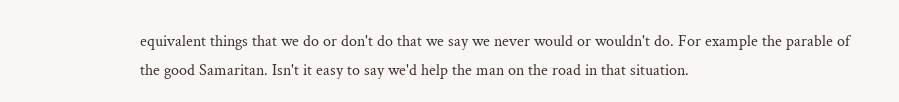equivalent things that we do or don't do that we say we never would or wouldn't do. For example the parable of the good Samaritan. Isn't it easy to say we'd help the man on the road in that situation.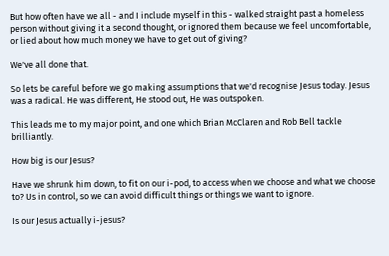But how often have we all - and I include myself in this - walked straight past a homeless person without giving it a second thought, or ignored them because we feel uncomfortable, or lied about how much money we have to get out of giving?

We've all done that.

So lets be careful before we go making assumptions that we'd recognise Jesus today. Jesus was a radical. He was different, He stood out, He was outspoken.

This leads me to my major point, and one which Brian McClaren and Rob Bell tackle brilliantly.

How big is our Jesus?

Have we shrunk him down, to fit on our i-pod, to access when we choose and what we choose to? Us in control, so we can avoid difficult things or things we want to ignore.

Is our Jesus actually i-jesus?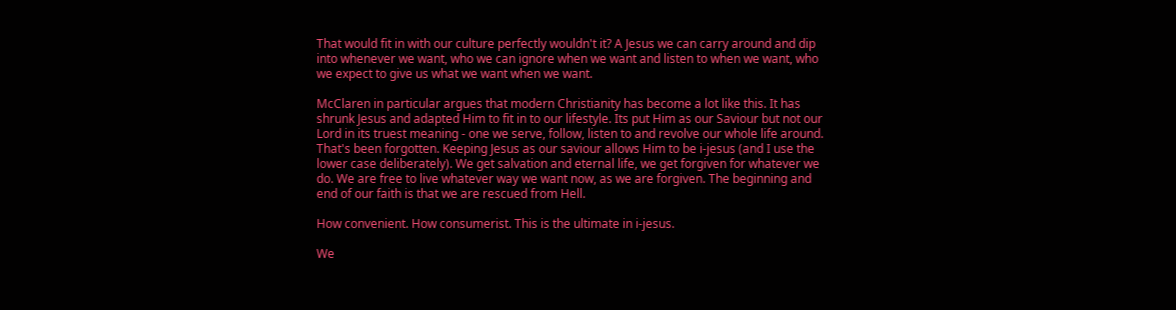That would fit in with our culture perfectly wouldn't it? A Jesus we can carry around and dip into whenever we want, who we can ignore when we want and listen to when we want, who we expect to give us what we want when we want.

McClaren in particular argues that modern Christianity has become a lot like this. It has shrunk Jesus and adapted Him to fit in to our lifestyle. Its put Him as our Saviour but not our Lord in its truest meaning - one we serve, follow, listen to and revolve our whole life around. That's been forgotten. Keeping Jesus as our saviour allows Him to be i-jesus (and I use the lower case deliberately). We get salvation and eternal life, we get forgiven for whatever we do. We are free to live whatever way we want now, as we are forgiven. The beginning and end of our faith is that we are rescued from Hell.

How convenient. How consumerist. This is the ultimate in i-jesus.

We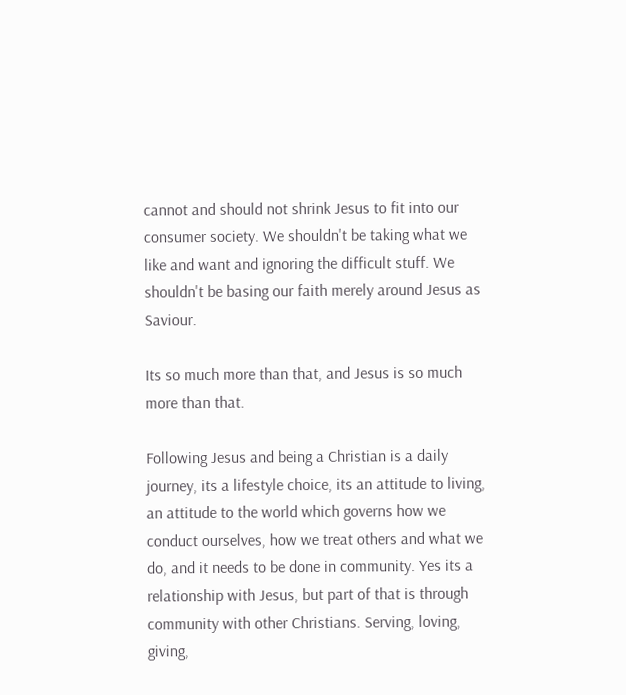cannot and should not shrink Jesus to fit into our consumer society. We shouldn't be taking what we like and want and ignoring the difficult stuff. We shouldn't be basing our faith merely around Jesus as Saviour.

Its so much more than that, and Jesus is so much more than that.

Following Jesus and being a Christian is a daily journey, its a lifestyle choice, its an attitude to living, an attitude to the world which governs how we conduct ourselves, how we treat others and what we do, and it needs to be done in community. Yes its a relationship with Jesus, but part of that is through community with other Christians. Serving, loving, giving,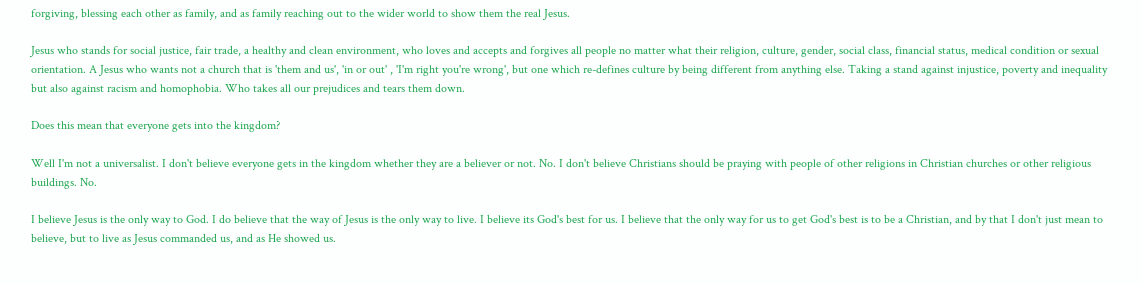forgiving, blessing each other as family, and as family reaching out to the wider world to show them the real Jesus.

Jesus who stands for social justice, fair trade, a healthy and clean environment, who loves and accepts and forgives all people no matter what their religion, culture, gender, social class, financial status, medical condition or sexual orientation. A Jesus who wants not a church that is 'them and us', 'in or out' , 'I'm right you're wrong', but one which re-defines culture by being different from anything else. Taking a stand against injustice, poverty and inequality but also against racism and homophobia. Who takes all our prejudices and tears them down.

Does this mean that everyone gets into the kingdom?

Well I'm not a universalist. I don't believe everyone gets in the kingdom whether they are a believer or not. No. I don't believe Christians should be praying with people of other religions in Christian churches or other religious buildings. No.

I believe Jesus is the only way to God. I do believe that the way of Jesus is the only way to live. I believe its God's best for us. I believe that the only way for us to get God's best is to be a Christian, and by that I don't just mean to believe, but to live as Jesus commanded us, and as He showed us.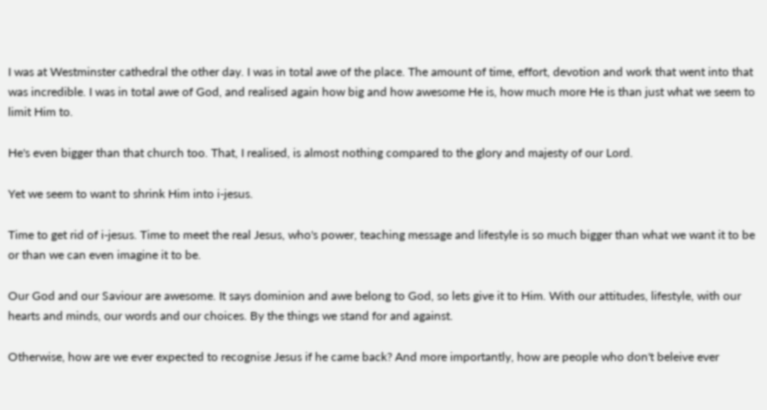I was at Westminster cathedral the other day. I was in total awe of the place. The amount of time, effort, devotion and work that went into that was incredible. I was in total awe of God, and realised again how big and how awesome He is, how much more He is than just what we seem to limit Him to.

He's even bigger than that church too. That, I realised, is almost nothing compared to the glory and majesty of our Lord.

Yet we seem to want to shrink Him into i-jesus.

Time to get rid of i-jesus. Time to meet the real Jesus, who's power, teaching message and lifestyle is so much bigger than what we want it to be or than we can even imagine it to be.

Our God and our Saviour are awesome. It says dominion and awe belong to God, so lets give it to Him. With our attitudes, lifestyle, with our hearts and minds, our words and our choices. By the things we stand for and against.

Otherwise, how are we ever expected to recognise Jesus if he came back? And more importantly, how are people who don't beleive ever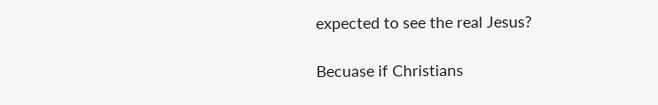expected to see the real Jesus?

Becuase if Christians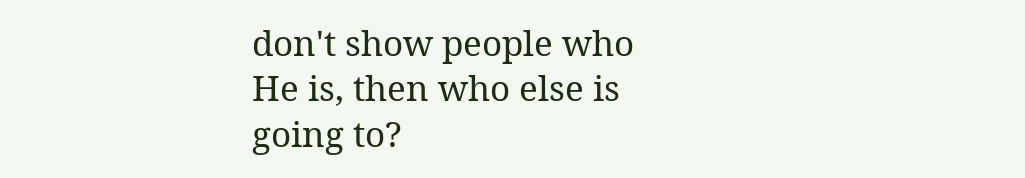don't show people who He is, then who else is going to?